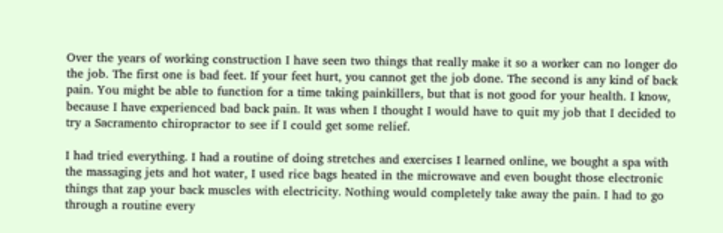Over the years of working construction I have seen two things that really make it so a worker can no longer do the job. The first one is bad feet. If your feet hurt, you cannot get the job done. The second is any kind of back pain. You might be able to function for a time taking painkillers, but that is not good for your health. I know, because I have experienced bad back pain. It was when I thought I would have to quit my job that I decided to try a Sacramento chiropractor to see if I could get some relief.

I had tried everything. I had a routine of doing stretches and exercises I learned online, we bought a spa with the massaging jets and hot water, I used rice bags heated in the microwave and even bought those electronic things that zap your back muscles with electricity. Nothing would completely take away the pain. I had to go through a routine every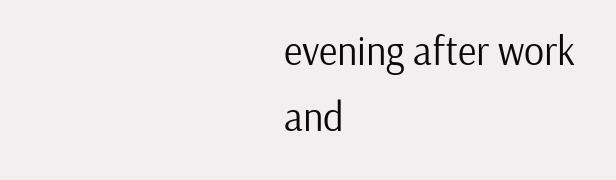evening after work and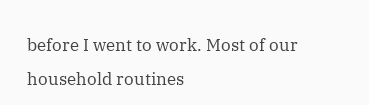before I went to work. Most of our household routines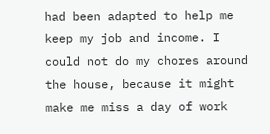had been adapted to help me keep my job and income. I could not do my chores around the house, because it might make me miss a day of work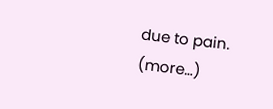due to pain. (more…)